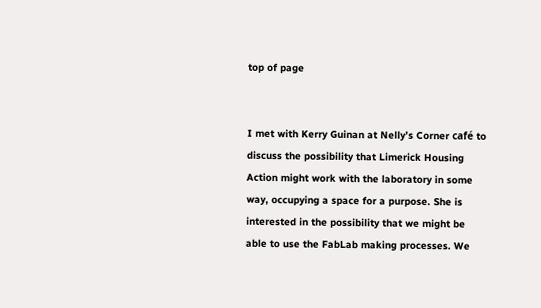top of page


I met with Kerry Guinan at Nelly’s Corner café to discuss the possibility that Limerick Housing Action might work with the laboratory in some way, occupying a space for a purpose. She is interested in the possibility that we might be able to use the FabLab making processes. We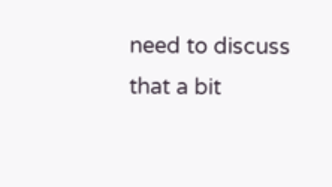need to discuss that a bit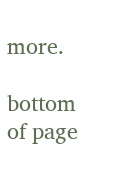more.

bottom of page